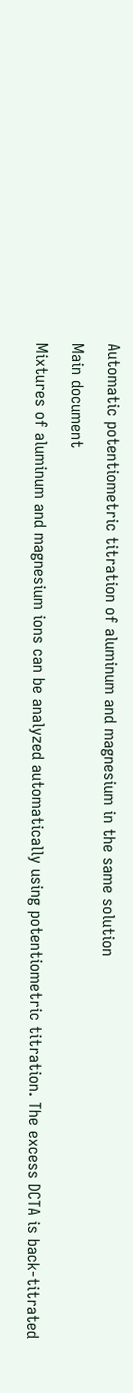Automatic potentiometric titration of aluminum and magnesium in the same solution

Main document

Mixtures of aluminum and magnesium ions can be analyzed automatically using potentiometric titration. The excess DCTA is back-titrated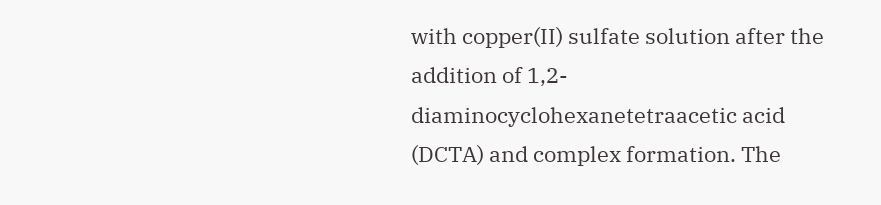with copper(II) sulfate solution after the addition of 1,2-diaminocyclohexanetetraacetic acid (DCTA) and complex formation. The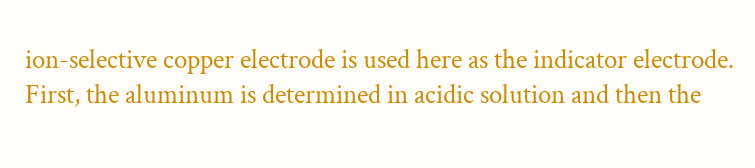ion-selective copper electrode is used here as the indicator electrode. First, the aluminum is determined in acidic solution and then the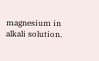magnesium in alkali solution.